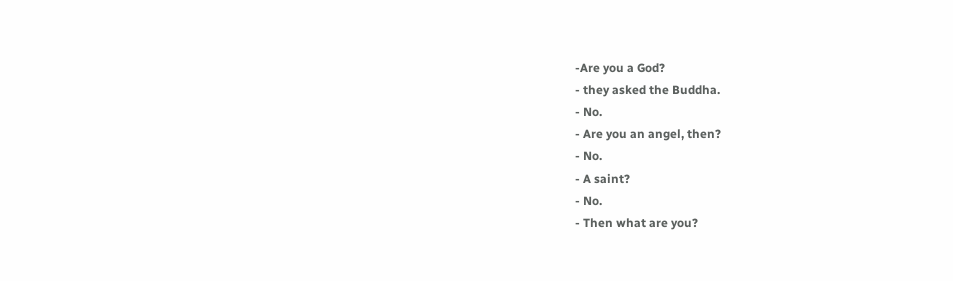-Are you a God?
- they asked the Buddha.
- No.
- Are you an angel, then?
- No.
- A saint?
- No.
- Then what are you?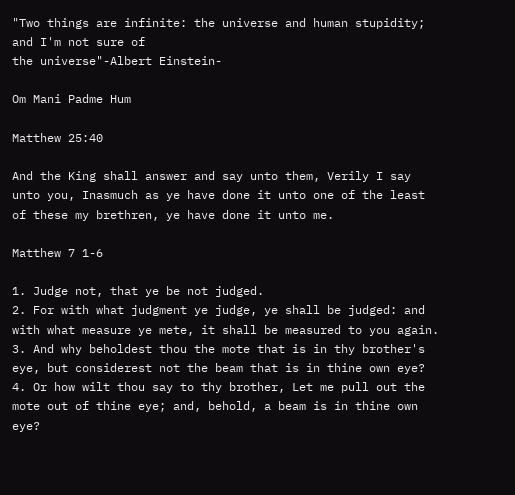"Two things are infinite: the universe and human stupidity; and I'm not sure of
the universe"-Albert Einstein-

Om Mani Padme Hum

Matthew 25:40

And the King shall answer and say unto them, Verily I say unto you, Inasmuch as ye have done it unto one of the least of these my brethren, ye have done it unto me.

Matthew 7 1-6

1. Judge not, that ye be not judged.
2. For with what judgment ye judge, ye shall be judged: and with what measure ye mete, it shall be measured to you again.
3. And why beholdest thou the mote that is in thy brother's eye, but considerest not the beam that is in thine own eye?
4. Or how wilt thou say to thy brother, Let me pull out the mote out of thine eye; and, behold, a beam is in thine own eye?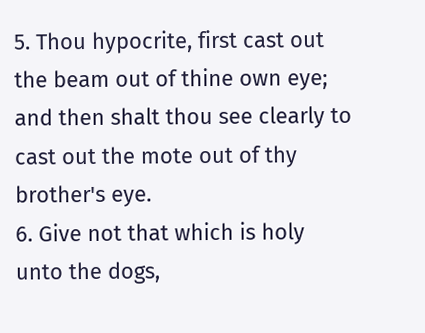5. Thou hypocrite, first cast out the beam out of thine own eye; and then shalt thou see clearly to cast out the mote out of thy brother's eye.
6. Give not that which is holy unto the dogs,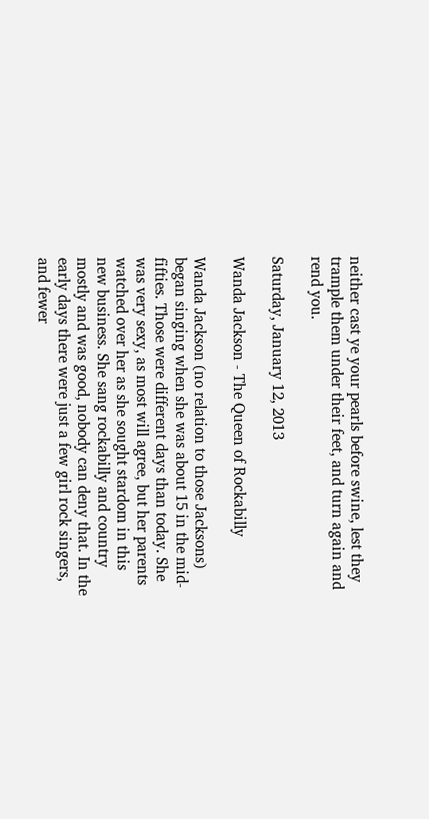neither cast ye your pearls before swine, lest they trample them under their feet, and turn again and rend you.

Saturday, January 12, 2013

Wanda Jackson - The Queen of Rockabilly

Wanda Jackson (no relation to those Jacksons) began singing when she was about 15 in the mid-fifties. Those were different days than today. She was very sexy, as most will agree, but her parents watched over her as she sought stardom in this new business. She sang rockabilly and country mostly and was good, nobody can deny that. In the early days there were just a few girl rock singers, and fewer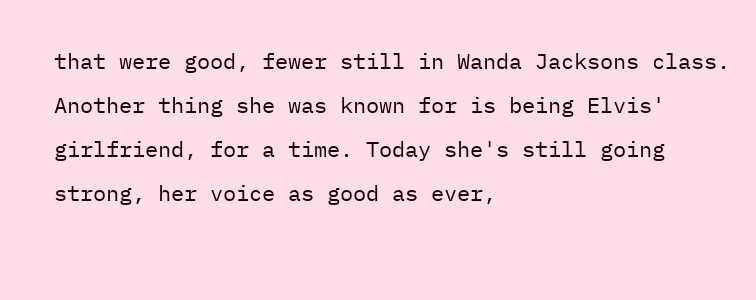that were good, fewer still in Wanda Jacksons class. Another thing she was known for is being Elvis' girlfriend, for a time. Today she's still going strong, her voice as good as ever,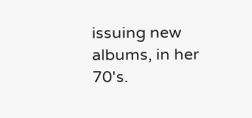issuing new albums, in her 70's.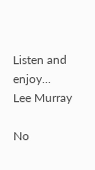Listen and enjoy...
Lee Murray

No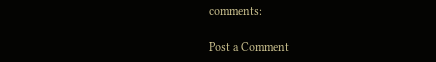comments:

Post a Comment